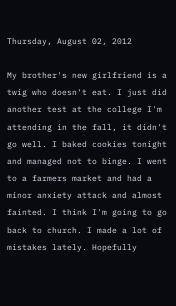Thursday, August 02, 2012

My brother's new girlfriend is a twig who doesn't eat. I just did another test at the college I'm attending in the fall, it didn't go well. I baked cookies tonight and managed not to binge. I went to a farmers market and had a minor anxiety attack and almost fainted. I think I'm going to go back to church. I made a lot of mistakes lately. Hopefully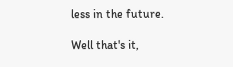less in the future.

Well that's it,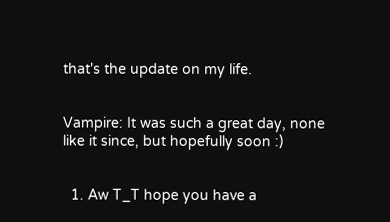that's the update on my life.


Vampire: It was such a great day, none like it since, but hopefully soon :)


  1. Aw T_T hope you have a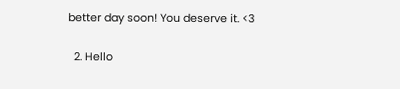better day soon! You deserve it. <3

  2. Hello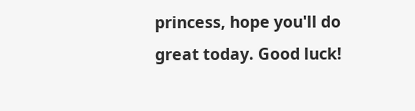princess, hope you'll do great today. Good luck!